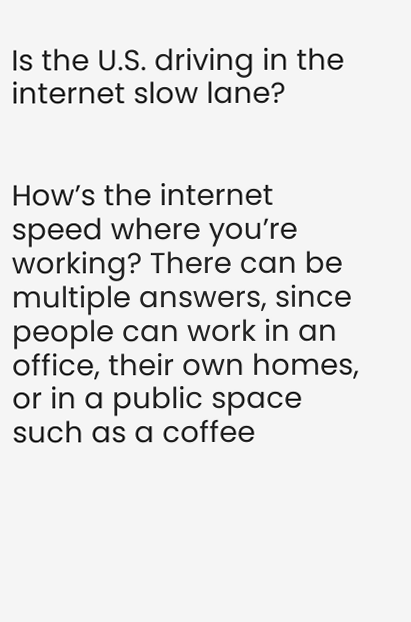Is the U.S. driving in the internet slow lane?


How’s the internet speed where you’re working? There can be multiple answers, since people can work in an office, their own homes, or in a public space such as a coffee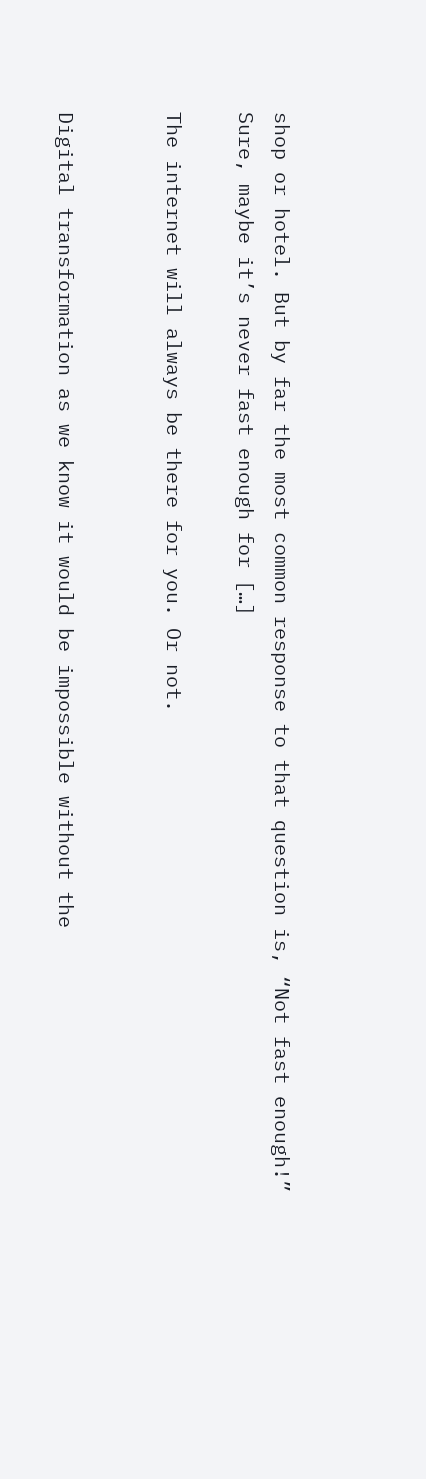shop or hotel. But by far the most common response to that question is, “Not fast enough!” Sure, maybe it’s never fast enough for […]

The internet will always be there for you. Or not.


Digital transformation as we know it would be impossible without the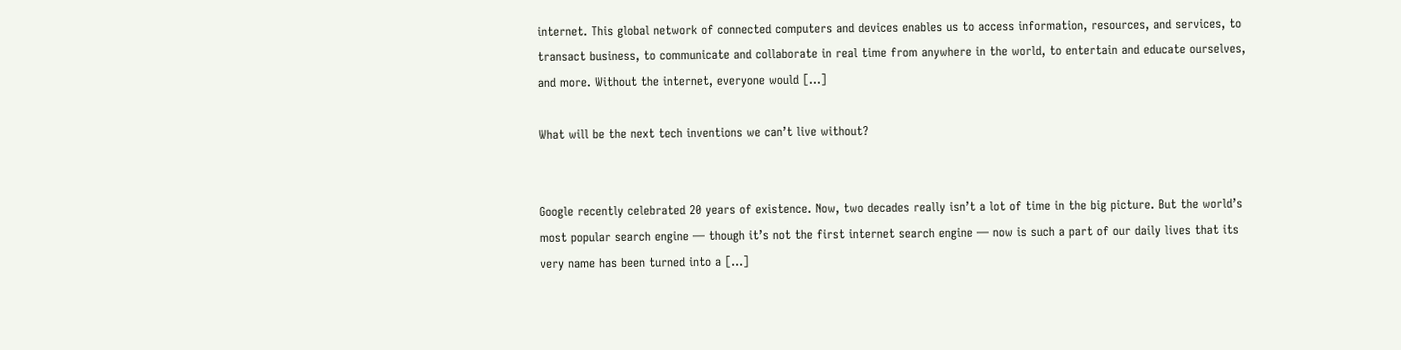internet. This global network of connected computers and devices enables us to access information, resources, and services, to transact business, to communicate and collaborate in real time from anywhere in the world, to entertain and educate ourselves, and more. Without the internet, everyone would […]

What will be the next tech inventions we can’t live without?


Google recently celebrated 20 years of existence. Now, two decades really isn’t a lot of time in the big picture. But the world’s most popular search engine — though it’s not the first internet search engine — now is such a part of our daily lives that its very name has been turned into a […]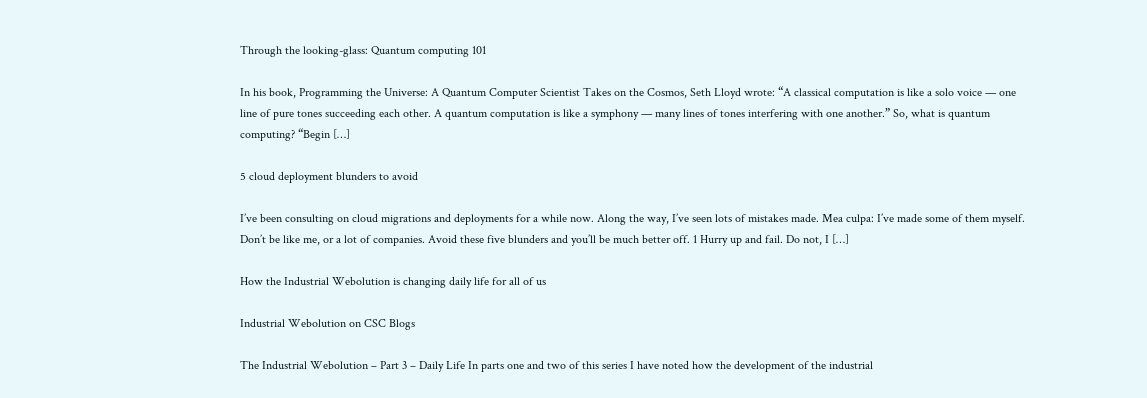Through the looking-glass: Quantum computing 101

In his book, Programming the Universe: A Quantum Computer Scientist Takes on the Cosmos, Seth Lloyd wrote: “A classical computation is like a solo voice — one line of pure tones succeeding each other. A quantum computation is like a symphony — many lines of tones interfering with one another.” So, what is quantum computing? “Begin […]

5 cloud deployment blunders to avoid

I’ve been consulting on cloud migrations and deployments for a while now. Along the way, I’ve seen lots of mistakes made. Mea culpa: I’ve made some of them myself. Don’t be like me, or a lot of companies. Avoid these five blunders and you’ll be much better off. 1 Hurry up and fail. Do not, I […]

How the Industrial Webolution is changing daily life for all of us

Industrial Webolution on CSC Blogs

The Industrial Webolution – Part 3 – Daily Life In parts one and two of this series I have noted how the development of the industrial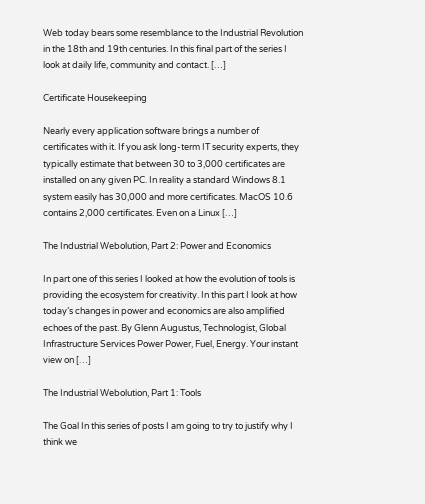Web today bears some resemblance to the Industrial Revolution in the 18th and 19th centuries. In this final part of the series I look at daily life, community and contact. […]

Certificate Housekeeping

Nearly every application software brings a number of certificates with it. If you ask long-term IT security experts, they typically estimate that between 30 to 3,000 certificates are installed on any given PC. In reality a standard Windows 8.1 system easily has 30,000 and more certificates. MacOS 10.6 contains 2,000 certificates. Even on a Linux […]

The Industrial Webolution, Part 2: Power and Economics

In part one of this series I looked at how the evolution of tools is providing the ecosystem for creativity. In this part I look at how today’s changes in power and economics are also amplified echoes of the past. By Glenn Augustus, Technologist, Global Infrastructure Services Power Power, Fuel, Energy. Your instant view on […]

The Industrial Webolution, Part 1: Tools

The Goal In this series of posts I am going to try to justify why I think we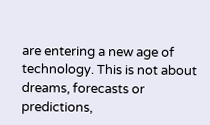are entering a new age of technology. This is not about dreams, forecasts or predictions,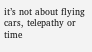it’s not about flying cars, telepathy or time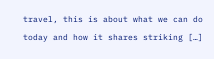travel, this is about what we can do today and how it shares striking […]